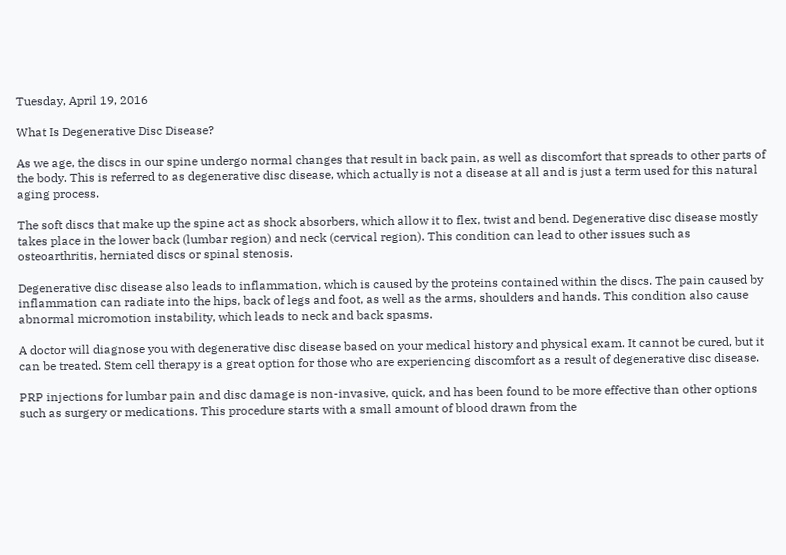Tuesday, April 19, 2016

What Is Degenerative Disc Disease?

As we age, the discs in our spine undergo normal changes that result in back pain, as well as discomfort that spreads to other parts of the body. This is referred to as degenerative disc disease, which actually is not a disease at all and is just a term used for this natural aging process.

The soft discs that make up the spine act as shock absorbers, which allow it to flex, twist and bend. Degenerative disc disease mostly takes place in the lower back (lumbar region) and neck (cervical region). This condition can lead to other issues such as osteoarthritis, herniated discs or spinal stenosis.

Degenerative disc disease also leads to inflammation, which is caused by the proteins contained within the discs. The pain caused by inflammation can radiate into the hips, back of legs and foot, as well as the arms, shoulders and hands. This condition also cause abnormal micromotion instability, which leads to neck and back spasms.

A doctor will diagnose you with degenerative disc disease based on your medical history and physical exam. It cannot be cured, but it can be treated. Stem cell therapy is a great option for those who are experiencing discomfort as a result of degenerative disc disease.

PRP injections for lumbar pain and disc damage is non-invasive, quick, and has been found to be more effective than other options such as surgery or medications. This procedure starts with a small amount of blood drawn from the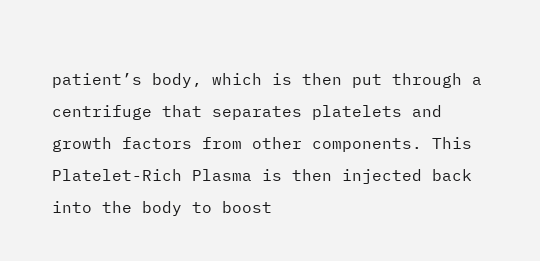patient’s body, which is then put through a centrifuge that separates platelets and growth factors from other components. This Platelet-Rich Plasma is then injected back into the body to boost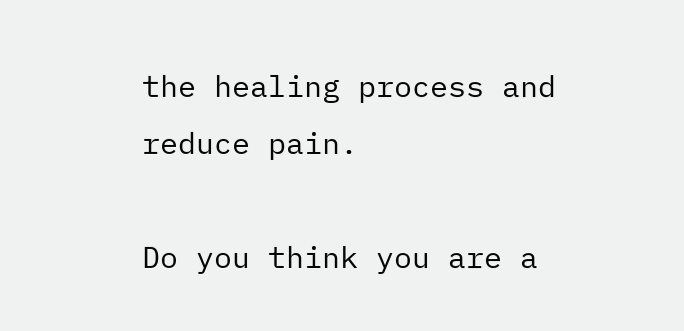the healing process and reduce pain.

Do you think you are a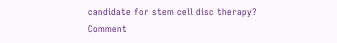candidate for stem cell disc therapy? Comment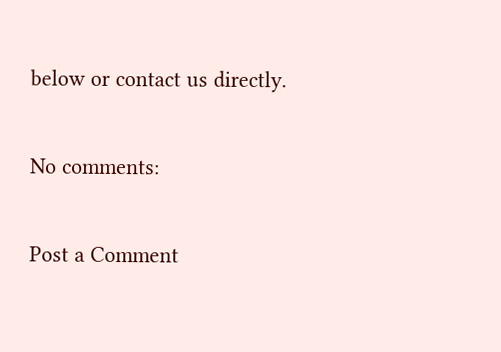below or contact us directly.

No comments:

Post a Comment